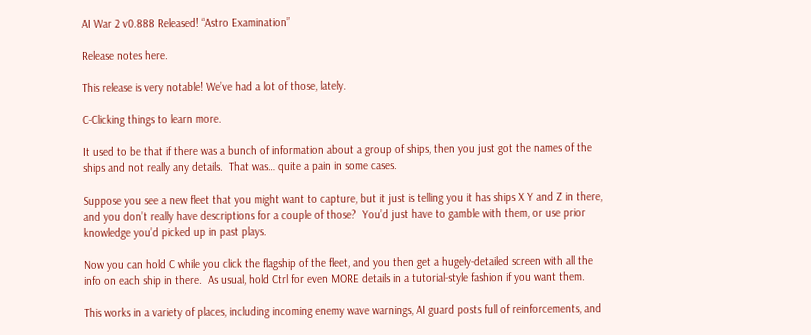AI War 2 v0.888 Released! “Astro Examination”

Release notes here.

This release is very notable! We’ve had a lot of those, lately.

C-Clicking things to learn more.

It used to be that if there was a bunch of information about a group of ships, then you just got the names of the ships and not really any details.  That was… quite a pain in some cases.

Suppose you see a new fleet that you might want to capture, but it just is telling you it has ships X Y and Z in there, and you don’t really have descriptions for a couple of those?  You’d just have to gamble with them, or use prior knowledge you’d picked up in past plays.

Now you can hold C while you click the flagship of the fleet, and you then get a hugely-detailed screen with all the info on each ship in there.  As usual, hold Ctrl for even MORE details in a tutorial-style fashion if you want them.

This works in a variety of places, including incoming enemy wave warnings, AI guard posts full of reinforcements, and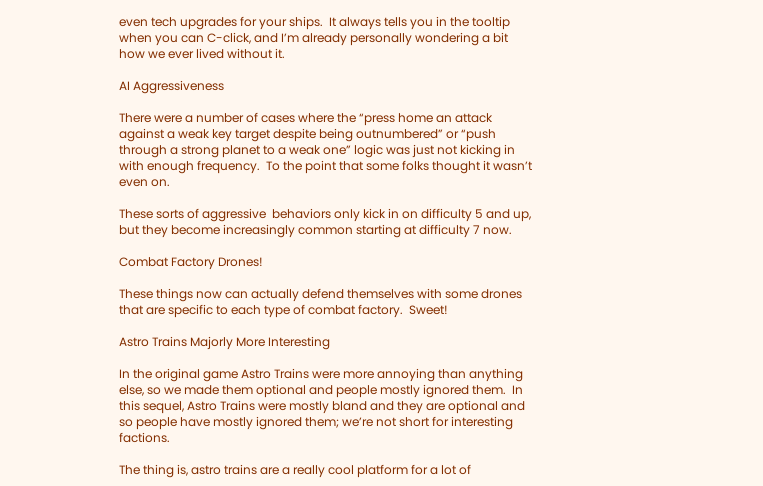even tech upgrades for your ships.  It always tells you in the tooltip when you can C-click, and I’m already personally wondering a bit how we ever lived without it.

AI Aggressiveness

There were a number of cases where the “press home an attack against a weak key target despite being outnumbered” or “push through a strong planet to a weak one” logic was just not kicking in with enough frequency.  To the point that some folks thought it wasn’t even on.

These sorts of aggressive  behaviors only kick in on difficulty 5 and up, but they become increasingly common starting at difficulty 7 now.

Combat Factory Drones!

These things now can actually defend themselves with some drones that are specific to each type of combat factory.  Sweet!

Astro Trains Majorly More Interesting

In the original game Astro Trains were more annoying than anything else, so we made them optional and people mostly ignored them.  In this sequel, Astro Trains were mostly bland and they are optional and so people have mostly ignored them; we’re not short for interesting factions.

The thing is, astro trains are a really cool platform for a lot of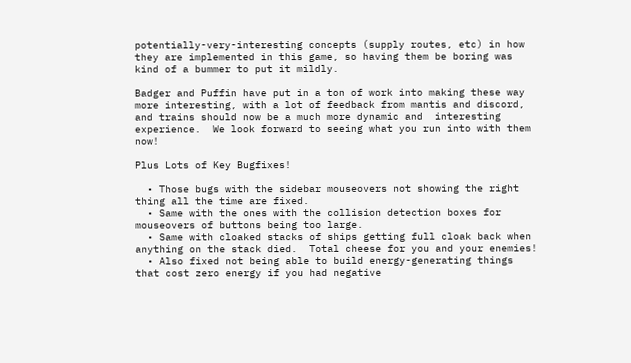potentially-very-interesting concepts (supply routes, etc) in how they are implemented in this game, so having them be boring was kind of a bummer to put it mildly.

Badger and Puffin have put in a ton of work into making these way more interesting, with a lot of feedback from mantis and discord, and trains should now be a much more dynamic and  interesting experience.  We look forward to seeing what you run into with them now!

Plus Lots of Key Bugfixes!

  • Those bugs with the sidebar mouseovers not showing the right thing all the time are fixed.
  • Same with the ones with the collision detection boxes for mouseovers of buttons being too large.
  • Same with cloaked stacks of ships getting full cloak back when anything on the stack died.  Total cheese for you and your enemies!
  • Also fixed not being able to build energy-generating things that cost zero energy if you had negative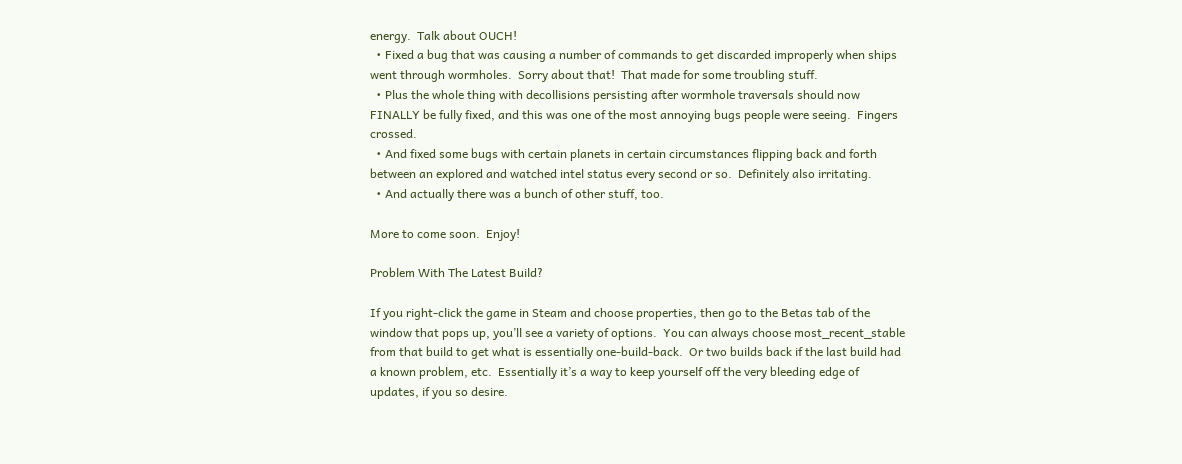energy.  Talk about OUCH!
  • Fixed a bug that was causing a number of commands to get discarded improperly when ships went through wormholes.  Sorry about that!  That made for some troubling stuff.
  • Plus the whole thing with decollisions persisting after wormhole traversals should now FINALLY be fully fixed, and this was one of the most annoying bugs people were seeing.  Fingers crossed.
  • And fixed some bugs with certain planets in certain circumstances flipping back and forth between an explored and watched intel status every second or so.  Definitely also irritating.
  • And actually there was a bunch of other stuff, too.

More to come soon.  Enjoy!

Problem With The Latest Build?

If you right-click the game in Steam and choose properties, then go to the Betas tab of the window that pops up, you’ll see a variety of options.  You can always choose most_recent_stable from that build to get what is essentially one-build-back.  Or two builds back if the last build had a known problem, etc.  Essentially it’s a way to keep yourself off the very bleeding edge of updates, if you so desire.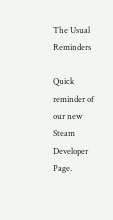The Usual Reminders

Quick reminder of our new Steam Developer Page.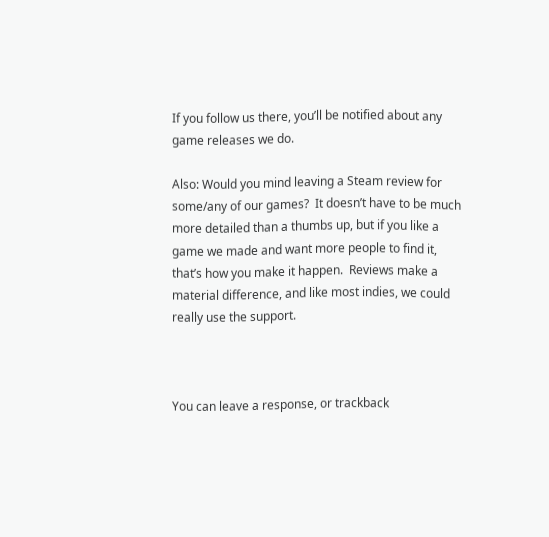If you follow us there, you’ll be notified about any game releases we do.

Also: Would you mind leaving a Steam review for some/any of our games?  It doesn’t have to be much more detailed than a thumbs up, but if you like a game we made and want more people to find it, that’s how you make it happen.  Reviews make a material difference, and like most indies, we could really use the support.



You can leave a response, or trackback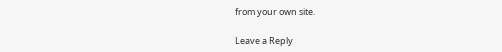from your own site.

Leave a Reply